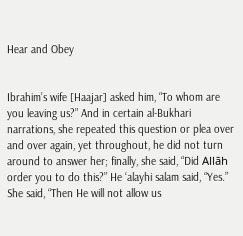Hear and Obey


Ibrahim’s wife [Haajar] asked him, “To whom are you leaving us?” And in certain al-Bukhari narrations, she repeated this question or plea over and over again, yet throughout, he did not turn around to answer her; finally, she said, “Did Allāh order you to do this?” He ‘alayhi salam said, “Yes.” She said, “Then He will not allow us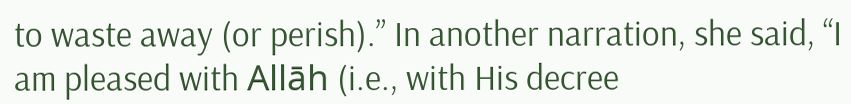to waste away (or perish).” In another narration, she said, “I am pleased with Allāh (i.e., with His decree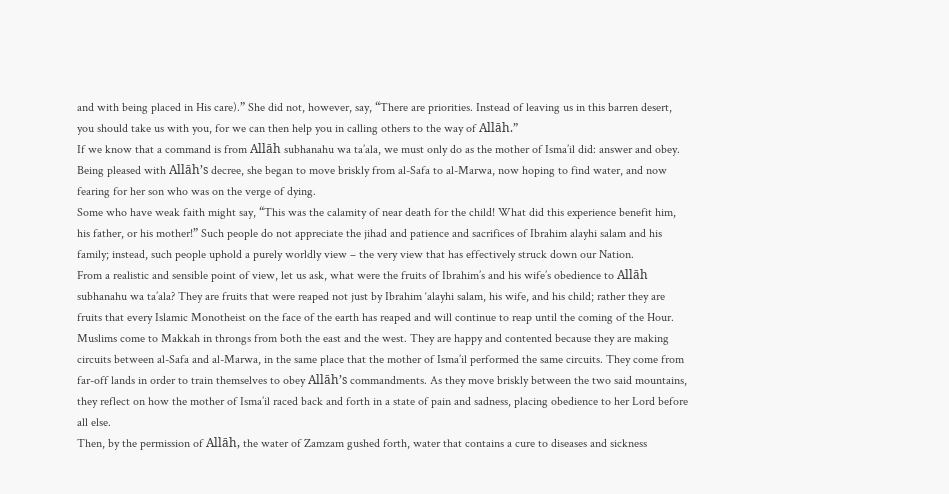and with being placed in His care).” She did not, however, say, “There are priorities. Instead of leaving us in this barren desert, you should take us with you, for we can then help you in calling others to the way of Allāh.”
If we know that a command is from Allāh subhanahu wa ta’ala, we must only do as the mother of Isma’il did: answer and obey. Being pleased with Allāh’s decree, she began to move briskly from al-Safa to al-Marwa, now hoping to find water, and now fearing for her son who was on the verge of dying.
Some who have weak faith might say, “This was the calamity of near death for the child! What did this experience benefit him, his father, or his mother!” Such people do not appreciate the jihad and patience and sacrifices of Ibrahim alayhi salam and his family; instead, such people uphold a purely worldly view – the very view that has effectively struck down our Nation.
From a realistic and sensible point of view, let us ask, what were the fruits of Ibrahim’s and his wife’s obedience to Allāh subhanahu wa ta’ala? They are fruits that were reaped not just by Ibrahim ‘alayhi salam, his wife, and his child; rather they are fruits that every Islamic Monotheist on the face of the earth has reaped and will continue to reap until the coming of the Hour.
Muslims come to Makkah in throngs from both the east and the west. They are happy and contented because they are making circuits between al-Safa and al-Marwa, in the same place that the mother of Isma’il performed the same circuits. They come from far-off lands in order to train themselves to obey Allāh’s commandments. As they move briskly between the two said mountains, they reflect on how the mother of Isma’il raced back and forth in a state of pain and sadness, placing obedience to her Lord before all else.
Then, by the permission of Allāh, the water of Zamzam gushed forth, water that contains a cure to diseases and sickness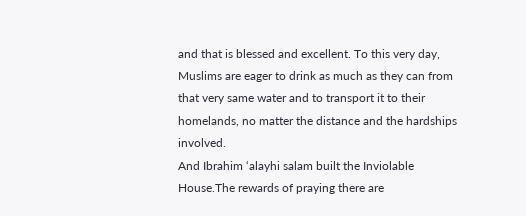and that is blessed and excellent. To this very day, Muslims are eager to drink as much as they can from that very same water and to transport it to their homelands, no matter the distance and the hardships involved.
And Ibrahim ‘alayhi salam built the Inviolable House.The rewards of praying there are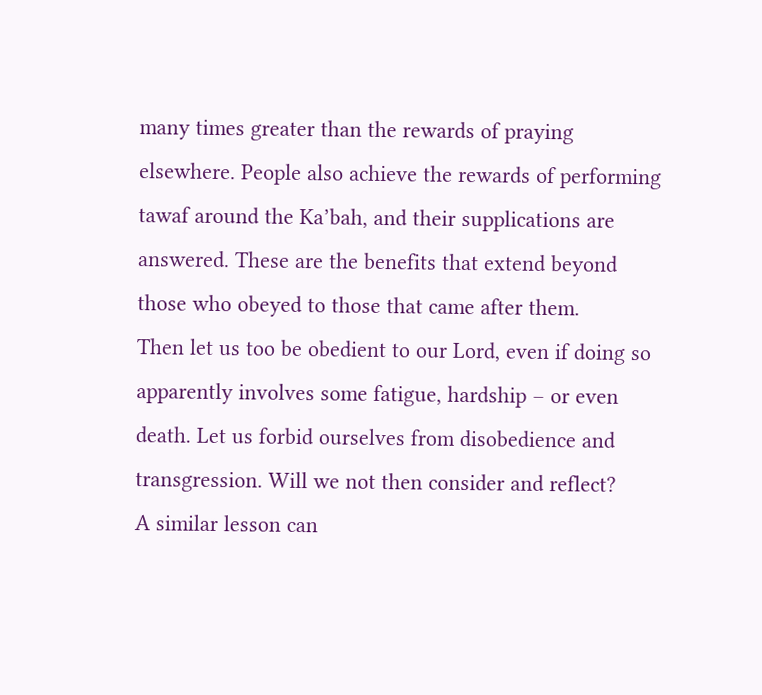many times greater than the rewards of praying elsewhere. People also achieve the rewards of performing tawaf around the Ka’bah, and their supplications are answered. These are the benefits that extend beyond those who obeyed to those that came after them.
Then let us too be obedient to our Lord, even if doing so apparently involves some fatigue, hardship – or even death. Let us forbid ourselves from disobedience and transgression. Will we not then consider and reflect?
A similar lesson can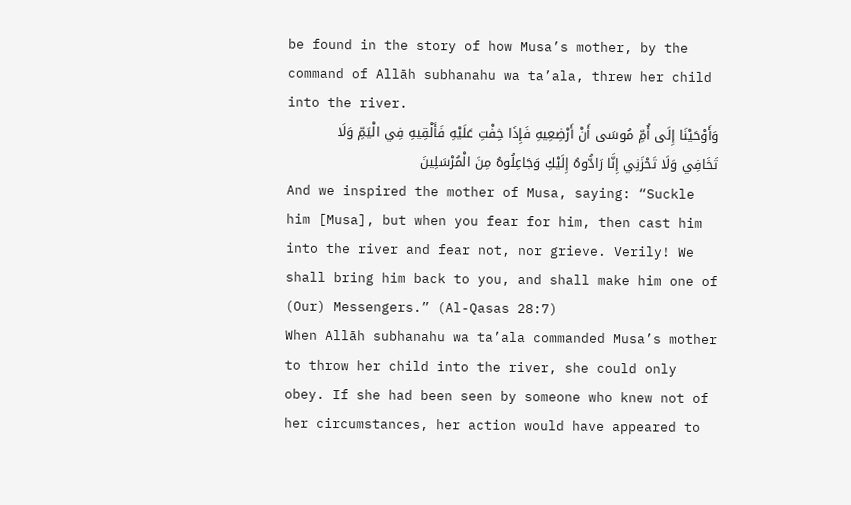be found in the story of how Musa’s mother, by the command of Allāh subhanahu wa ta’ala, threw her child into the river.
وَأَوْحَيْنَا إِلَى أُمِّ مُوسَى أَنْ أَرْضِعِيهِ فَإِذَا خِفْتِ عَلَيْهِ فَأَلْقِيهِ فِي الْيَمِّ وَلَا تَخَافِي وَلَا تَحْزَنِي إِنَّا رَادُّوهُ إِلَيْكِ وَجَاعِلُوهُ مِنَ الْمُرْسَلِينَ
And we inspired the mother of Musa, saying: “Suckle him [Musa], but when you fear for him, then cast him into the river and fear not, nor grieve. Verily! We shall bring him back to you, and shall make him one of (Our) Messengers.” (Al-Qasas 28:7)
When Allāh subhanahu wa ta’ala commanded Musa’s mother to throw her child into the river, she could only obey. If she had been seen by someone who knew not of her circumstances, her action would have appeared to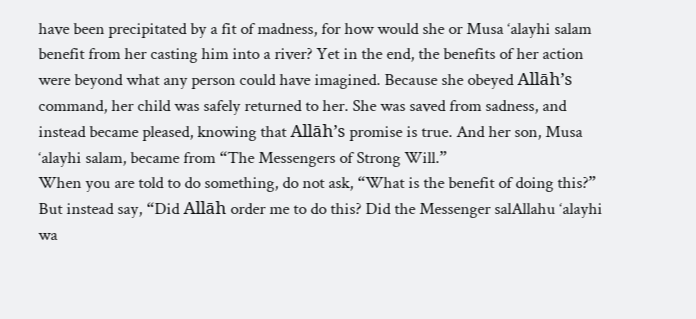have been precipitated by a fit of madness, for how would she or Musa ‘alayhi salam benefit from her casting him into a river? Yet in the end, the benefits of her action were beyond what any person could have imagined. Because she obeyed Allāh’s command, her child was safely returned to her. She was saved from sadness, and instead became pleased, knowing that Allāh’s promise is true. And her son, Musa ‘alayhi salam, became from “The Messengers of Strong Will.”
When you are told to do something, do not ask, “What is the benefit of doing this?” But instead say, “Did Allāh order me to do this? Did the Messenger salAllahu ‘alayhi wa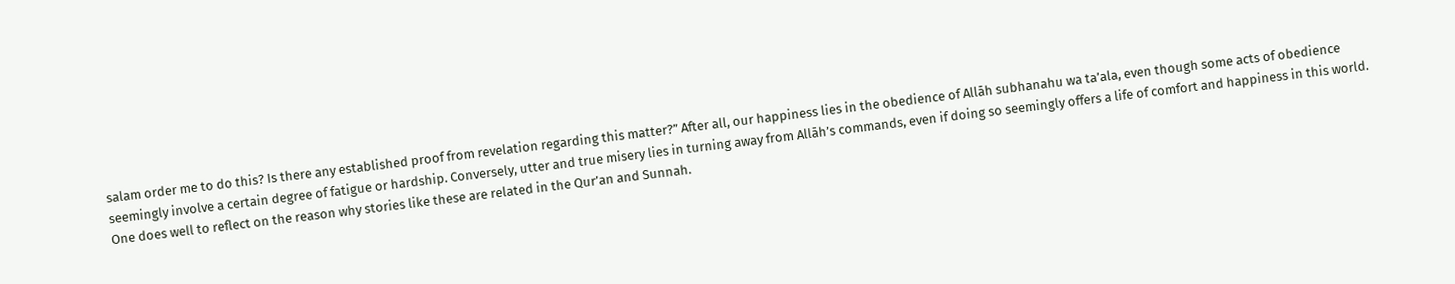salam order me to do this? Is there any established proof from revelation regarding this matter?” After all, our happiness lies in the obedience of Allāh subhanahu wa ta’ala, even though some acts of obedience seemingly involve a certain degree of fatigue or hardship. Conversely, utter and true misery lies in turning away from Allāh’s commands, even if doing so seemingly offers a life of comfort and happiness in this world.
One does well to reflect on the reason why stories like these are related in the Qur’an and Sunnah.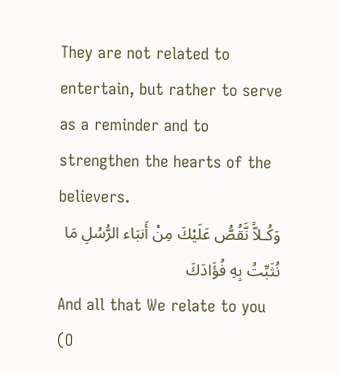They are not related to entertain, but rather to serve as a reminder and to strengthen the hearts of the believers.
وَكُـلاًّ نَّقُصُّ عَلَيْكَ مِنْ أَنبَاء الرُّسُلِ مَا نُثَبِّتُ بِهِ فُؤَادَكَ
And all that We relate to you (O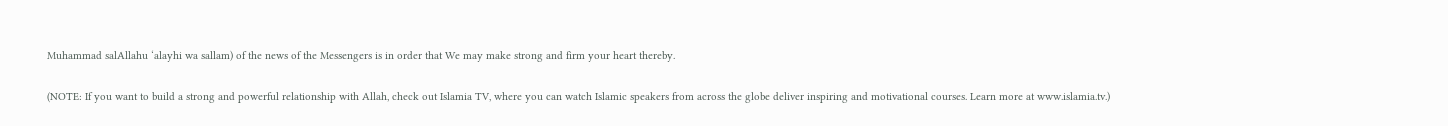Muhammad salAllahu ‘alayhi wa sallam) of the news of the Messengers is in order that We may make strong and firm your heart thereby.

(NOTE: If you want to build a strong and powerful relationship with Allah, check out Islamia TV, where you can watch Islamic speakers from across the globe deliver inspiring and motivational courses. Learn more at www.islamia.tv.)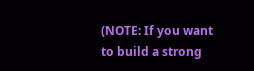(NOTE: If you want to build a strong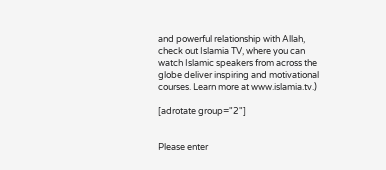and powerful relationship with Allah, check out Islamia TV, where you can watch Islamic speakers from across the globe deliver inspiring and motivational courses. Learn more at www.islamia.tv.)

[adrotate group="2"]


Please enter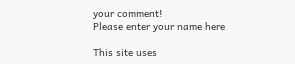your comment!
Please enter your name here

This site uses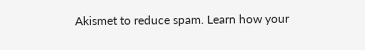Akismet to reduce spam. Learn how your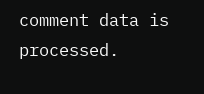comment data is processed.